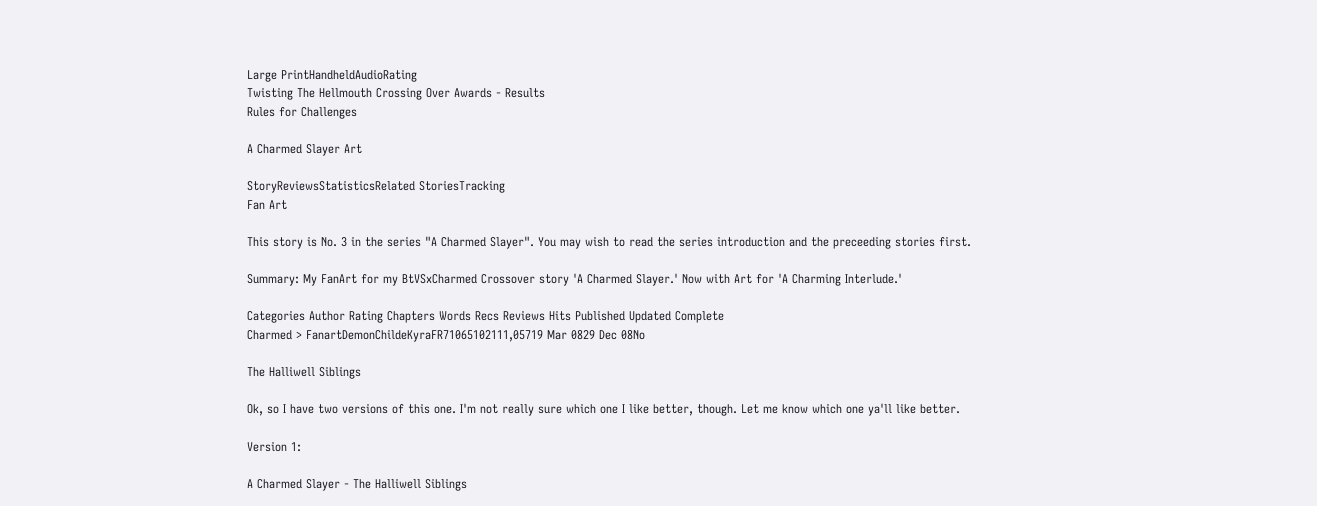Large PrintHandheldAudioRating
Twisting The Hellmouth Crossing Over Awards - Results
Rules for Challenges

A Charmed Slayer Art

StoryReviewsStatisticsRelated StoriesTracking
Fan Art

This story is No. 3 in the series "A Charmed Slayer". You may wish to read the series introduction and the preceeding stories first.

Summary: My FanArt for my BtVSxCharmed Crossover story 'A Charmed Slayer.' Now with Art for 'A Charming Interlude.'

Categories Author Rating Chapters Words Recs Reviews Hits Published Updated Complete
Charmed > FanartDemonChildeKyraFR71065102111,05719 Mar 0829 Dec 08No

The Halliwell Siblings

Ok, so I have two versions of this one. I'm not really sure which one I like better, though. Let me know which one ya'll like better.

Version 1:

A Charmed Slayer - The Halliwell Siblings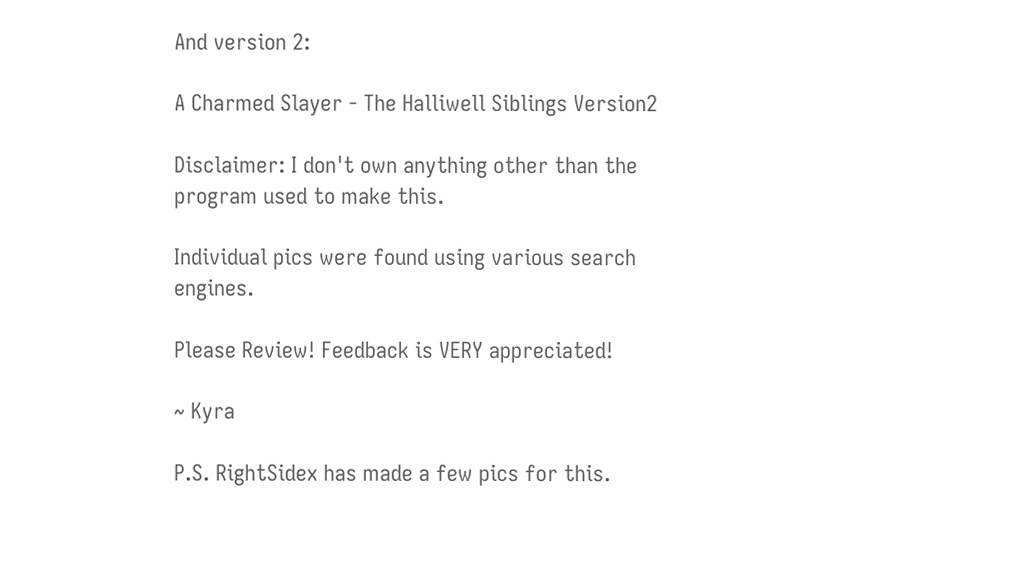And version 2:

A Charmed Slayer - The Halliwell Siblings Version2

Disclaimer: I don't own anything other than the program used to make this.

Individual pics were found using various search engines.

Please Review! Feedback is VERY appreciated!

~ Kyra

P.S. RightSidex has made a few pics for this.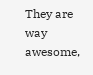They are way awesome,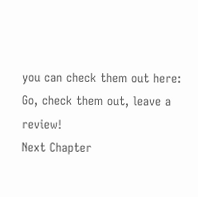you can check them out here:
Go, check them out, leave a review!
Next Chapter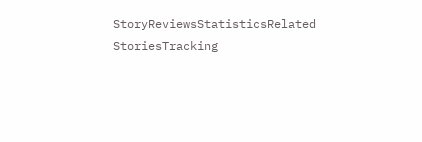StoryReviewsStatisticsRelated StoriesTracking